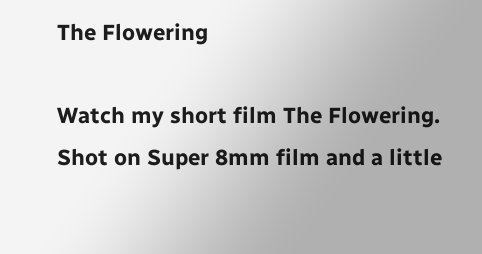The Flowering

Watch my short film The Flowering. Shot on Super 8mm film and a little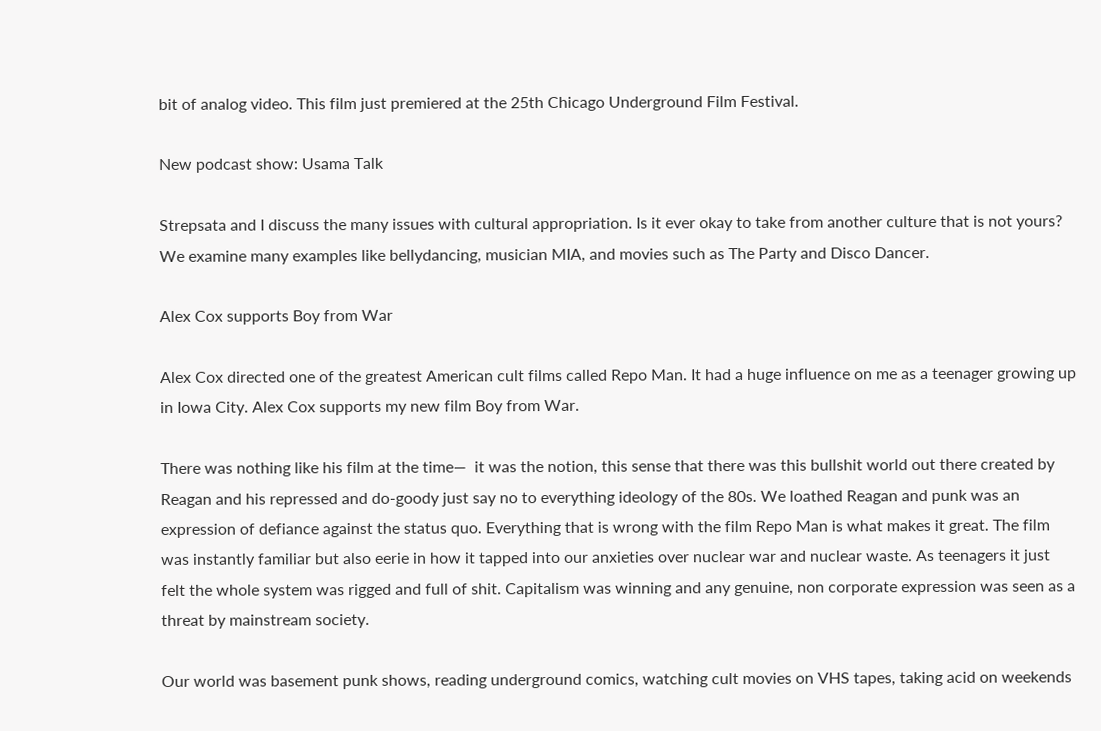bit of analog video. This film just premiered at the 25th Chicago Underground Film Festival.

New podcast show: Usama Talk

Strepsata and I discuss the many issues with cultural appropriation. Is it ever okay to take from another culture that is not yours? We examine many examples like bellydancing, musician MIA, and movies such as The Party and Disco Dancer.

Alex Cox supports Boy from War

Alex Cox directed one of the greatest American cult films called Repo Man. It had a huge influence on me as a teenager growing up in Iowa City. Alex Cox supports my new film Boy from War.

There was nothing like his film at the time—  it was the notion, this sense that there was this bullshit world out there created by Reagan and his repressed and do-goody just say no to everything ideology of the 80s. We loathed Reagan and punk was an expression of defiance against the status quo. Everything that is wrong with the film Repo Man is what makes it great. The film was instantly familiar but also eerie in how it tapped into our anxieties over nuclear war and nuclear waste. As teenagers it just felt the whole system was rigged and full of shit. Capitalism was winning and any genuine, non corporate expression was seen as a threat by mainstream society.

Our world was basement punk shows, reading underground comics, watching cult movies on VHS tapes, taking acid on weekends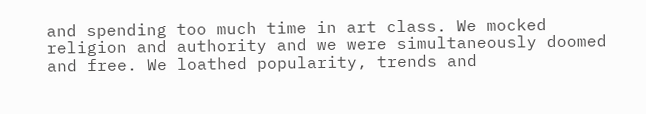and spending too much time in art class. We mocked religion and authority and we were simultaneously doomed and free. We loathed popularity, trends and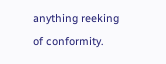anything reeking of conformity.